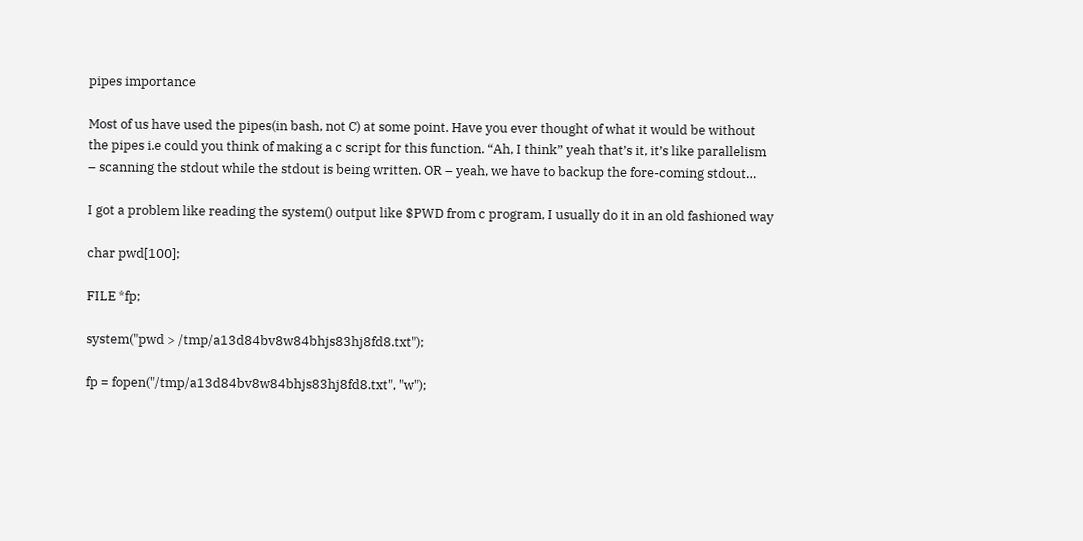pipes importance

Most of us have used the pipes(in bash, not C) at some point. Have you ever thought of what it would be without the pipes i.e could you think of making a c script for this function. “Ah, I think” yeah that’s it, it’s like parallelism – scanning the stdout while the stdout is being written. OR – yeah, we have to backup the fore-coming stdout…

I got a problem like reading the system() output like $PWD from c program, I usually do it in an old fashioned way

char pwd[100];

FILE *fp;

system("pwd > /tmp/a13d84bv8w84bhjs83hj8fd8.txt");

fp = fopen("/tmp/a13d84bv8w84bhjs83hj8fd8.txt", "w");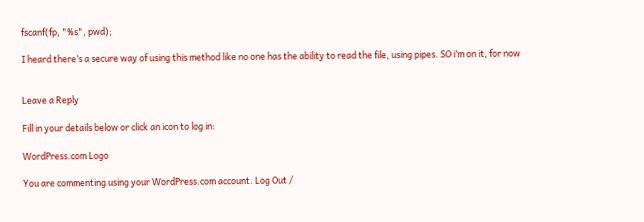fscanf(fp, "%s", pwd);

I heard there’s a secure way of using this method like no one has the ability to read the file, using pipes. SO i’m on it, for now


Leave a Reply

Fill in your details below or click an icon to log in:

WordPress.com Logo

You are commenting using your WordPress.com account. Log Out /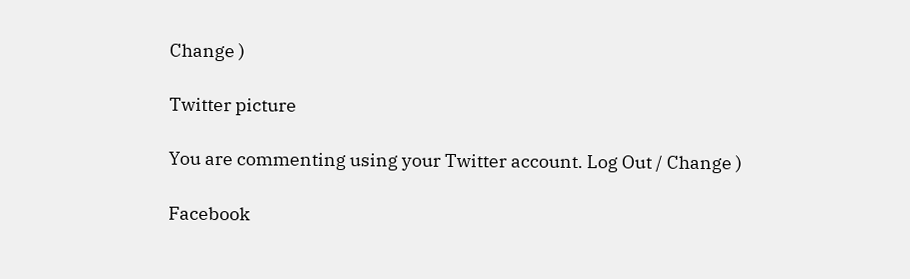Change )

Twitter picture

You are commenting using your Twitter account. Log Out / Change )

Facebook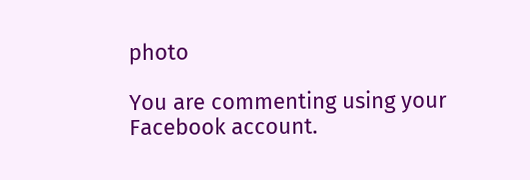photo

You are commenting using your Facebook account.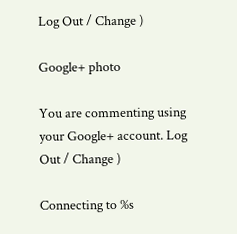Log Out / Change )

Google+ photo

You are commenting using your Google+ account. Log Out / Change )

Connecting to %s